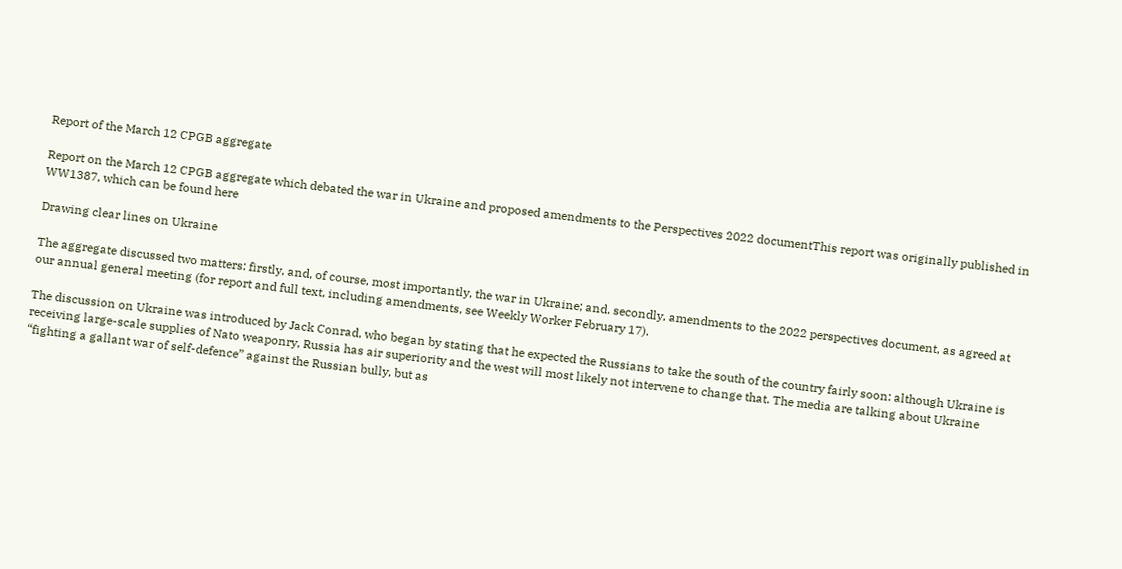Report of the March 12 CPGB aggregate

Report on the March 12 CPGB aggregate which debated the war in Ukraine and proposed amendments to the Perspectives 2022 documentThis report was originally published in WW1387, which can be found here

Drawing clear lines on Ukraine

The aggregate discussed two matters: firstly, and, of course, most importantly, the war in Ukraine; and. secondly, amendments to the 2022 perspectives document, as agreed at our annual general meeting (for report and full text, including amendments, see Weekly Worker February 17).

The discussion on Ukraine was introduced by Jack Conrad, who began by stating that he expected the Russians to take the south of the country fairly soon: although Ukraine is receiving large-scale supplies of Nato weaponry, Russia has air superiority and the west will most likely not intervene to change that. The media are talking about Ukraine “fighting a gallant war of self-defence” against the Russian bully, but as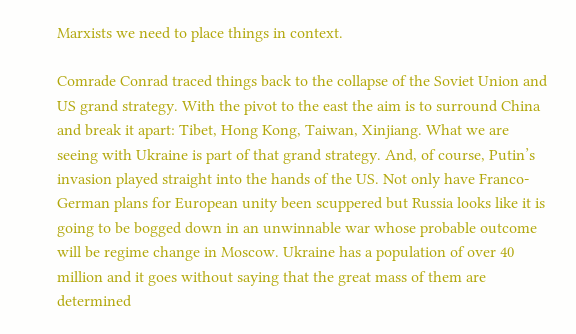Marxists we need to place things in context.

Comrade Conrad traced things back to the collapse of the Soviet Union and US grand strategy. With the pivot to the east the aim is to surround China and break it apart: Tibet, Hong Kong, Taiwan, Xinjiang. What we are seeing with Ukraine is part of that grand strategy. And, of course, Putin’s invasion played straight into the hands of the US. Not only have Franco-German plans for European unity been scuppered but Russia looks like it is going to be bogged down in an unwinnable war whose probable outcome will be regime change in Moscow. Ukraine has a population of over 40 million and it goes without saying that the great mass of them are determined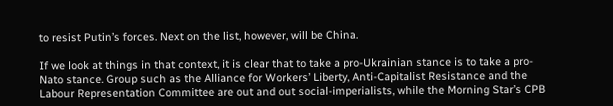to resist Putin’s forces. Next on the list, however, will be China.

If we look at things in that context, it is clear that to take a pro-Ukrainian stance is to take a pro-Nato stance. Group such as the Alliance for Workers’ Liberty, Anti-Capitalist Resistance and the Labour Representation Committee are out and out social-imperialists, while the Morning Star’s CPB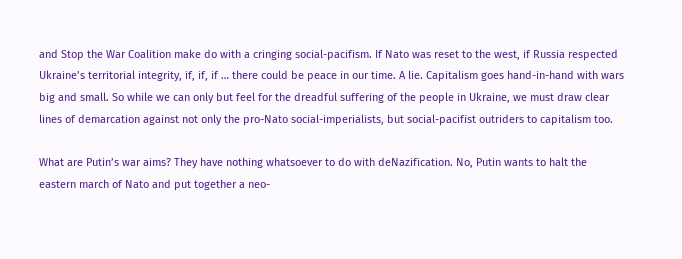and Stop the War Coalition make do with a cringing social-pacifism. If Nato was reset to the west, if Russia respected Ukraine’s territorial integrity, if, if, if … there could be peace in our time. A lie. Capitalism goes hand-in-hand with wars big and small. So while we can only but feel for the dreadful suffering of the people in Ukraine, we must draw clear lines of demarcation against not only the pro-Nato social-imperialists, but social-pacifist outriders to capitalism too.

What are Putin’s war aims? They have nothing whatsoever to do with deNazification. No, Putin wants to halt the eastern march of Nato and put together a neo-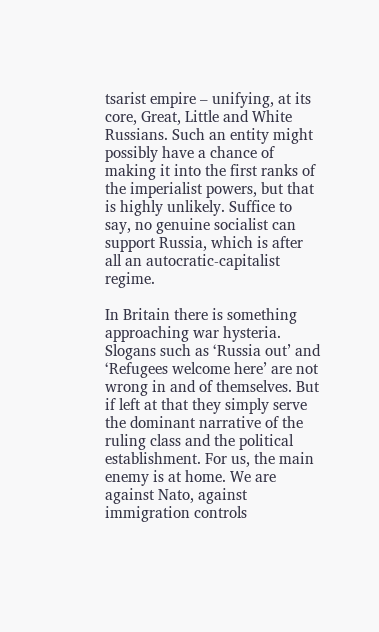tsarist empire – unifying, at its core, Great, Little and White Russians. Such an entity might possibly have a chance of making it into the first ranks of the imperialist powers, but that is highly unlikely. Suffice to say, no genuine socialist can support Russia, which is after all an autocratic-capitalist regime.

In Britain there is something approaching war hysteria. Slogans such as ‘Russia out’ and ‘Refugees welcome here’ are not wrong in and of themselves. But if left at that they simply serve the dominant narrative of the ruling class and the political establishment. For us, the main enemy is at home. We are against Nato, against immigration controls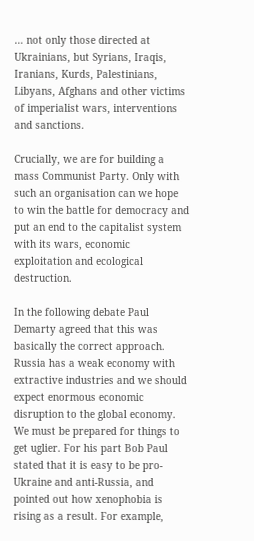… not only those directed at Ukrainians, but Syrians, Iraqis, Iranians, Kurds, Palestinians, Libyans, Afghans and other victims of imperialist wars, interventions and sanctions.

Crucially, we are for building a mass Communist Party. Only with such an organisation can we hope to win the battle for democracy and put an end to the capitalist system with its wars, economic exploitation and ecological destruction.

In the following debate Paul Demarty agreed that this was basically the correct approach. Russia has a weak economy with extractive industries and we should expect enormous economic disruption to the global economy. We must be prepared for things to get uglier. For his part Bob Paul stated that it is easy to be pro-Ukraine and anti-Russia, and pointed out how xenophobia is rising as a result. For example,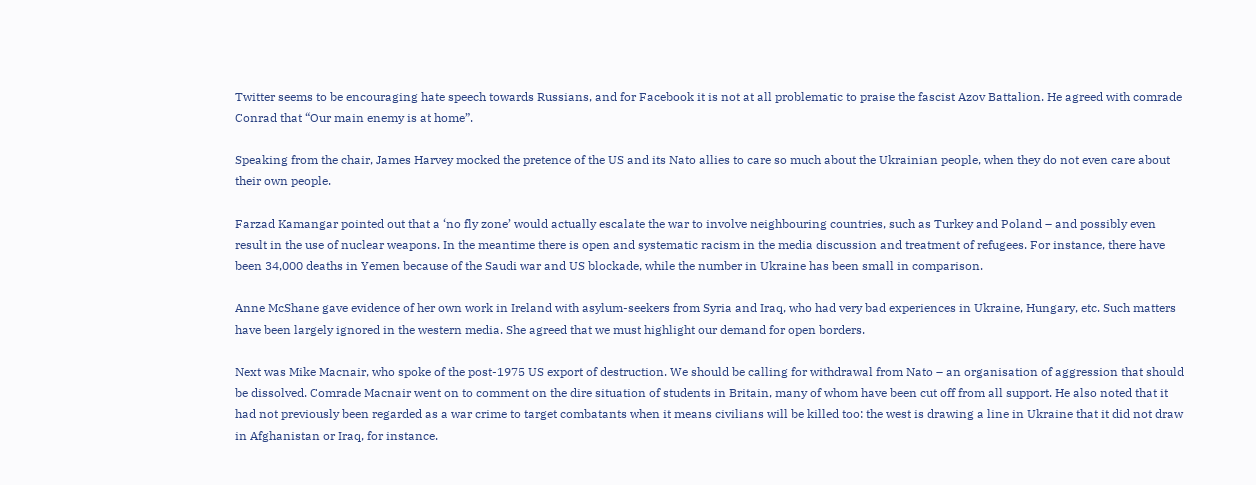Twitter seems to be encouraging hate speech towards Russians, and for Facebook it is not at all problematic to praise the fascist Azov Battalion. He agreed with comrade Conrad that “Our main enemy is at home”.

Speaking from the chair, James Harvey mocked the pretence of the US and its Nato allies to care so much about the Ukrainian people, when they do not even care about their own people.

Farzad Kamangar pointed out that a ‘no fly zone’ would actually escalate the war to involve neighbouring countries, such as Turkey and Poland – and possibly even result in the use of nuclear weapons. In the meantime there is open and systematic racism in the media discussion and treatment of refugees. For instance, there have been 34,000 deaths in Yemen because of the Saudi war and US blockade, while the number in Ukraine has been small in comparison.

Anne McShane gave evidence of her own work in Ireland with asylum-seekers from Syria and Iraq, who had very bad experiences in Ukraine, Hungary, etc. Such matters have been largely ignored in the western media. She agreed that we must highlight our demand for open borders.

Next was Mike Macnair, who spoke of the post-1975 US export of destruction. We should be calling for withdrawal from Nato – an organisation of aggression that should be dissolved. Comrade Macnair went on to comment on the dire situation of students in Britain, many of whom have been cut off from all support. He also noted that it had not previously been regarded as a war crime to target combatants when it means civilians will be killed too: the west is drawing a line in Ukraine that it did not draw in Afghanistan or Iraq, for instance.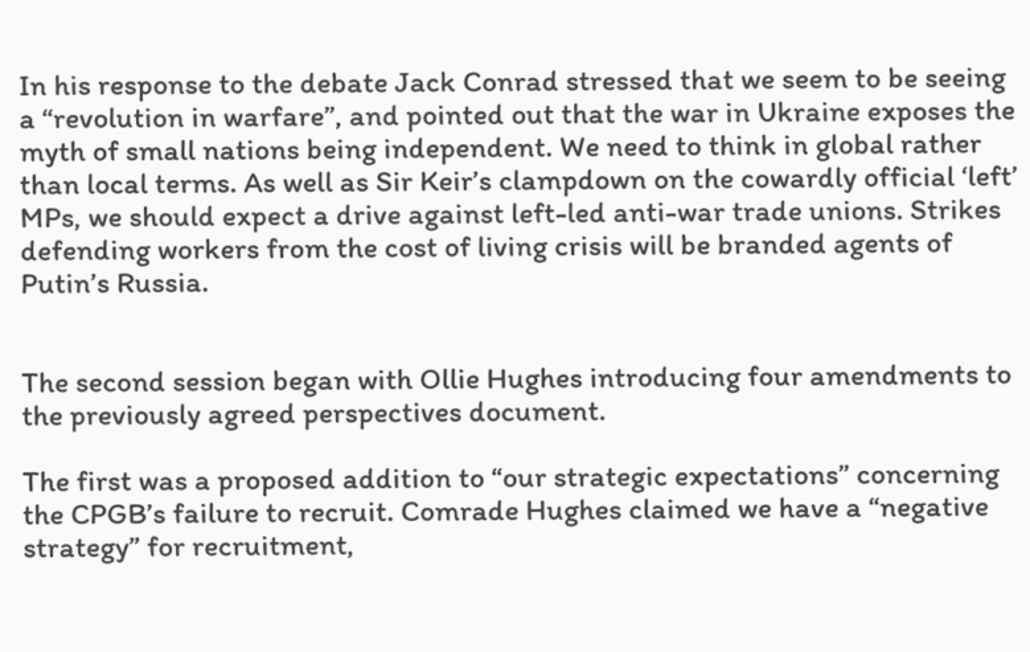In his response to the debate Jack Conrad stressed that we seem to be seeing a “revolution in warfare”, and pointed out that the war in Ukraine exposes the myth of small nations being independent. We need to think in global rather than local terms. As well as Sir Keir’s clampdown on the cowardly official ‘left’ MPs, we should expect a drive against left-led anti-war trade unions. Strikes defending workers from the cost of living crisis will be branded agents of Putin’s Russia.


The second session began with Ollie Hughes introducing four amendments to the previously agreed perspectives document.

The first was a proposed addition to “our strategic expectations” concerning the CPGB’s failure to recruit. Comrade Hughes claimed we have a “negative strategy” for recruitment,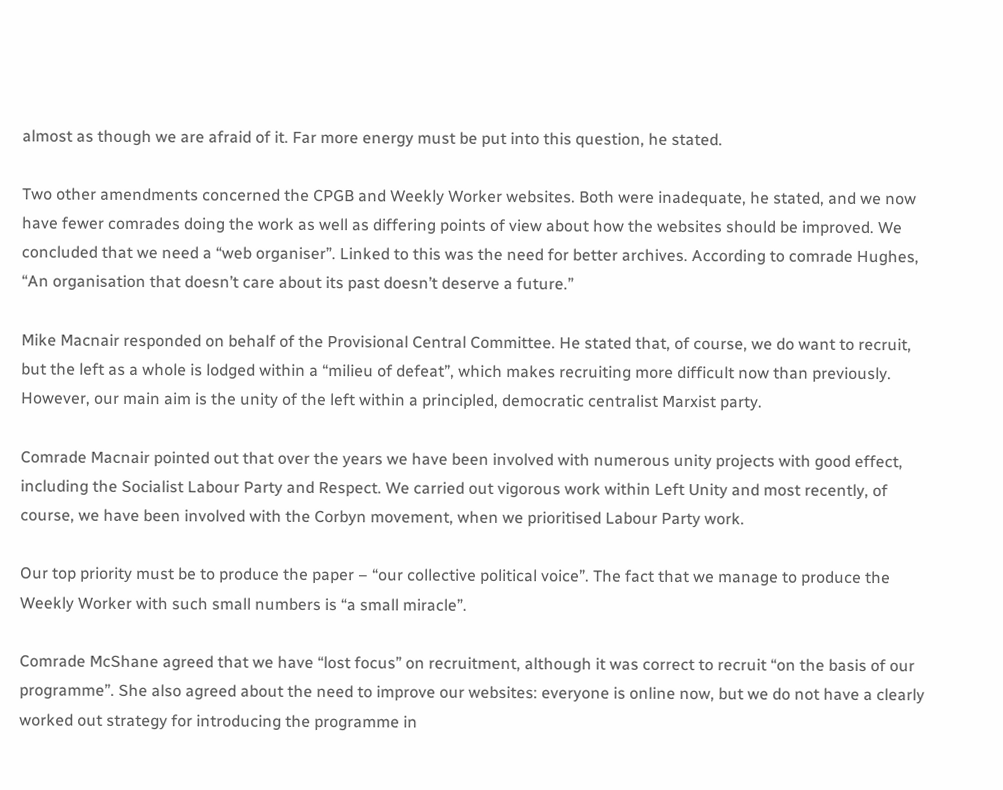almost as though we are afraid of it. Far more energy must be put into this question, he stated.

Two other amendments concerned the CPGB and Weekly Worker websites. Both were inadequate, he stated, and we now have fewer comrades doing the work as well as differing points of view about how the websites should be improved. We concluded that we need a “web organiser”. Linked to this was the need for better archives. According to comrade Hughes, “An organisation that doesn’t care about its past doesn’t deserve a future.”

Mike Macnair responded on behalf of the Provisional Central Committee. He stated that, of course, we do want to recruit, but the left as a whole is lodged within a “milieu of defeat”, which makes recruiting more difficult now than previously. However, our main aim is the unity of the left within a principled, democratic centralist Marxist party.

Comrade Macnair pointed out that over the years we have been involved with numerous unity projects with good effect, including the Socialist Labour Party and Respect. We carried out vigorous work within Left Unity and most recently, of course, we have been involved with the Corbyn movement, when we prioritised Labour Party work.

Our top priority must be to produce the paper – “our collective political voice”. The fact that we manage to produce the Weekly Worker with such small numbers is “a small miracle”.

Comrade McShane agreed that we have “lost focus” on recruitment, although it was correct to recruit “on the basis of our programme”. She also agreed about the need to improve our websites: everyone is online now, but we do not have a clearly worked out strategy for introducing the programme in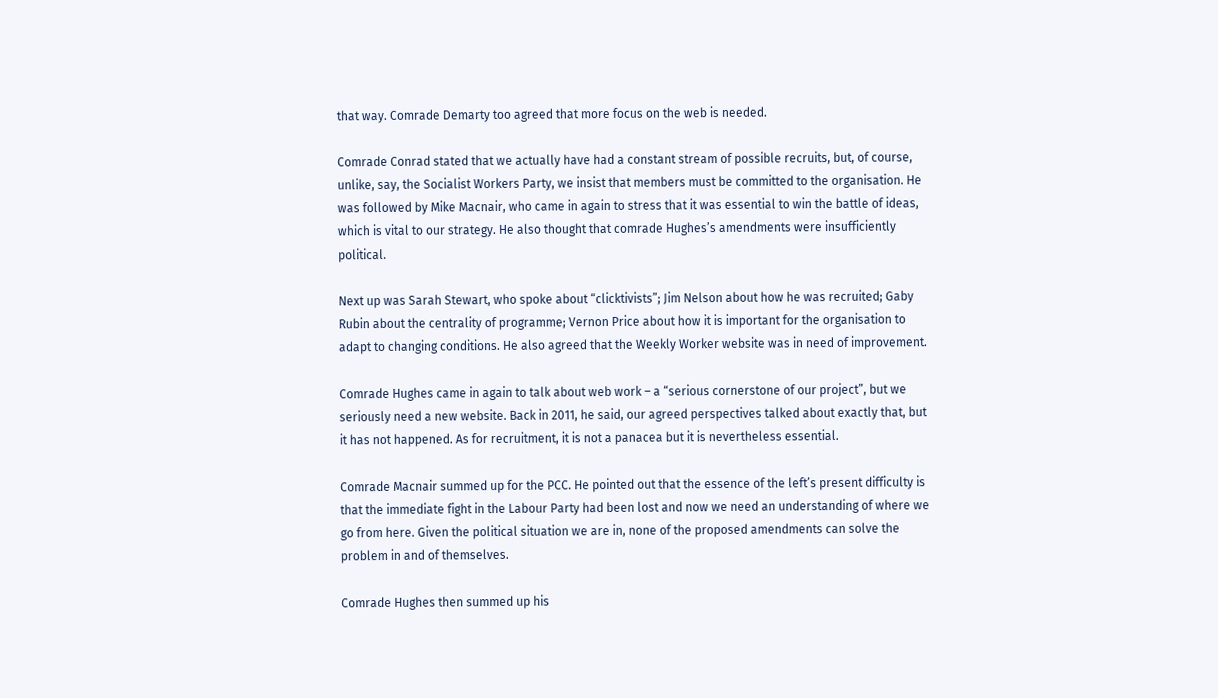that way. Comrade Demarty too agreed that more focus on the web is needed.

Comrade Conrad stated that we actually have had a constant stream of possible recruits, but, of course, unlike, say, the Socialist Workers Party, we insist that members must be committed to the organisation. He was followed by Mike Macnair, who came in again to stress that it was essential to win the battle of ideas, which is vital to our strategy. He also thought that comrade Hughes’s amendments were insufficiently political.

Next up was Sarah Stewart, who spoke about “clicktivists”; Jim Nelson about how he was recruited; Gaby Rubin about the centrality of programme; Vernon Price about how it is important for the organisation to adapt to changing conditions. He also agreed that the Weekly Worker website was in need of improvement.

Comrade Hughes came in again to talk about web work – a “serious cornerstone of our project”, but we seriously need a new website. Back in 2011, he said, our agreed perspectives talked about exactly that, but it has not happened. As for recruitment, it is not a panacea but it is nevertheless essential.

Comrade Macnair summed up for the PCC. He pointed out that the essence of the left’s present difficulty is that the immediate fight in the Labour Party had been lost and now we need an understanding of where we go from here. Given the political situation we are in, none of the proposed amendments can solve the problem in and of themselves.

Comrade Hughes then summed up his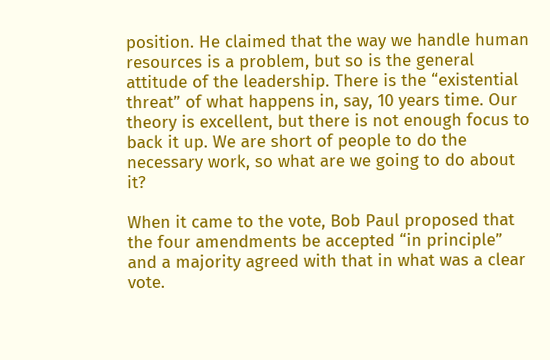position. He claimed that the way we handle human resources is a problem, but so is the general attitude of the leadership. There is the “existential threat” of what happens in, say, 10 years time. Our theory is excellent, but there is not enough focus to back it up. We are short of people to do the necessary work, so what are we going to do about it?

When it came to the vote, Bob Paul proposed that the four amendments be accepted “in principle” and a majority agreed with that in what was a clear vote.